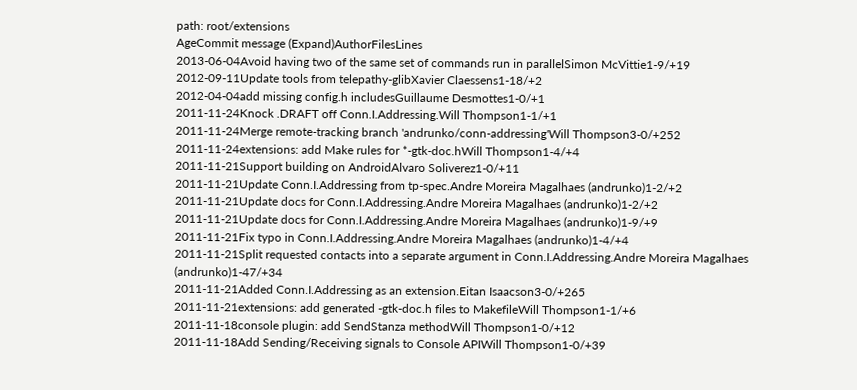path: root/extensions
AgeCommit message (Expand)AuthorFilesLines
2013-06-04Avoid having two of the same set of commands run in parallelSimon McVittie1-9/+19
2012-09-11Update tools from telepathy-glibXavier Claessens1-18/+2
2012-04-04add missing config.h includesGuillaume Desmottes1-0/+1
2011-11-24Knock .DRAFT off Conn.I.Addressing.Will Thompson1-1/+1
2011-11-24Merge remote-tracking branch 'andrunko/conn-addressing'Will Thompson3-0/+252
2011-11-24extensions: add Make rules for *-gtk-doc.hWill Thompson1-4/+4
2011-11-21Support building on AndroidAlvaro Soliverez1-0/+11
2011-11-21Update Conn.I.Addressing from tp-spec.Andre Moreira Magalhaes (andrunko)1-2/+2
2011-11-21Update docs for Conn.I.Addressing.Andre Moreira Magalhaes (andrunko)1-2/+2
2011-11-21Update docs for Conn.I.Addressing.Andre Moreira Magalhaes (andrunko)1-9/+9
2011-11-21Fix typo in Conn.I.Addressing.Andre Moreira Magalhaes (andrunko)1-4/+4
2011-11-21Split requested contacts into a separate argument in Conn.I.Addressing.Andre Moreira Magalhaes (andrunko)1-47/+34
2011-11-21Added Conn.I.Addressing as an extension.Eitan Isaacson3-0/+265
2011-11-21extensions: add generated -gtk-doc.h files to MakefileWill Thompson1-1/+6
2011-11-18console plugin: add SendStanza methodWill Thompson1-0/+12
2011-11-18Add Sending/Receiving signals to Console APIWill Thompson1-0/+39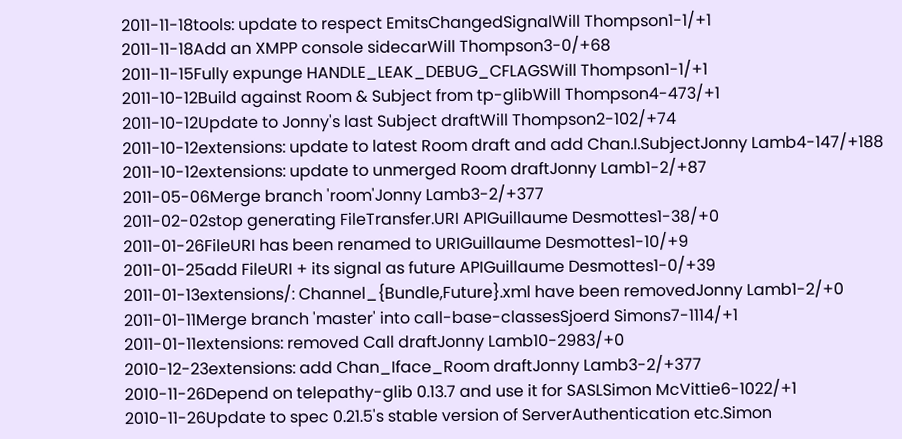2011-11-18tools: update to respect EmitsChangedSignalWill Thompson1-1/+1
2011-11-18Add an XMPP console sidecarWill Thompson3-0/+68
2011-11-15Fully expunge HANDLE_LEAK_DEBUG_CFLAGSWill Thompson1-1/+1
2011-10-12Build against Room & Subject from tp-glibWill Thompson4-473/+1
2011-10-12Update to Jonny's last Subject draftWill Thompson2-102/+74
2011-10-12extensions: update to latest Room draft and add Chan.I.SubjectJonny Lamb4-147/+188
2011-10-12extensions: update to unmerged Room draftJonny Lamb1-2/+87
2011-05-06Merge branch 'room'Jonny Lamb3-2/+377
2011-02-02stop generating FileTransfer.URI APIGuillaume Desmottes1-38/+0
2011-01-26FileURI has been renamed to URIGuillaume Desmottes1-10/+9
2011-01-25add FileURI + its signal as future APIGuillaume Desmottes1-0/+39
2011-01-13extensions/: Channel_{Bundle,Future}.xml have been removedJonny Lamb1-2/+0
2011-01-11Merge branch 'master' into call-base-classesSjoerd Simons7-1114/+1
2011-01-11extensions: removed Call draftJonny Lamb10-2983/+0
2010-12-23extensions: add Chan_Iface_Room draftJonny Lamb3-2/+377
2010-11-26Depend on telepathy-glib 0.13.7 and use it for SASLSimon McVittie6-1022/+1
2010-11-26Update to spec 0.21.5's stable version of ServerAuthentication etc.Simon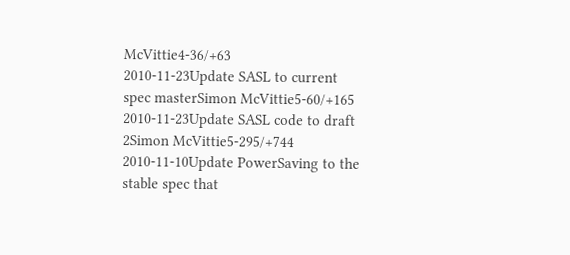McVittie4-36/+63
2010-11-23Update SASL to current spec masterSimon McVittie5-60/+165
2010-11-23Update SASL code to draft 2Simon McVittie5-295/+744
2010-11-10Update PowerSaving to the stable spec that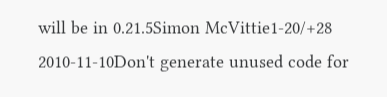will be in 0.21.5Simon McVittie1-20/+28
2010-11-10Don't generate unused code for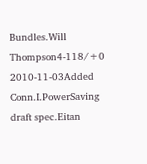Bundles.Will Thompson4-118/+0
2010-11-03Added Conn.I.PowerSaving draft spec.Eitan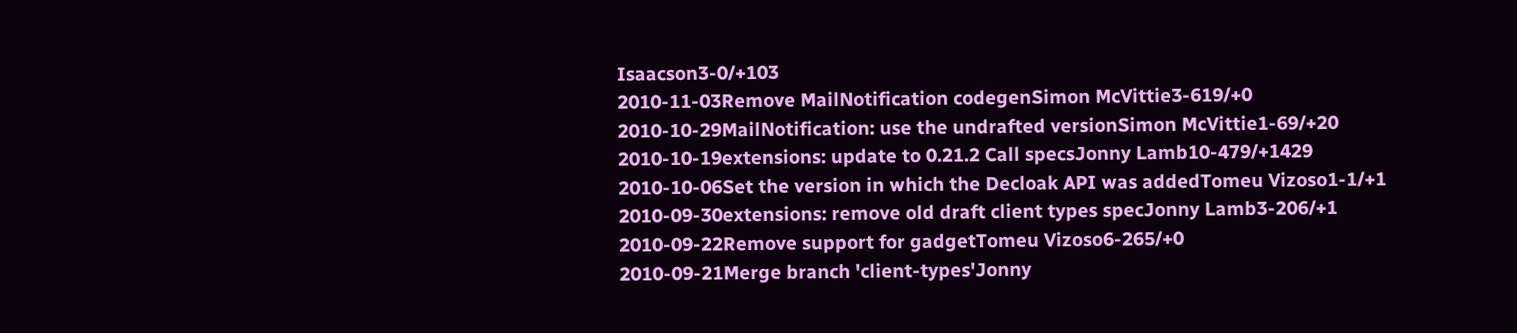Isaacson3-0/+103
2010-11-03Remove MailNotification codegenSimon McVittie3-619/+0
2010-10-29MailNotification: use the undrafted versionSimon McVittie1-69/+20
2010-10-19extensions: update to 0.21.2 Call specsJonny Lamb10-479/+1429
2010-10-06Set the version in which the Decloak API was addedTomeu Vizoso1-1/+1
2010-09-30extensions: remove old draft client types specJonny Lamb3-206/+1
2010-09-22Remove support for gadgetTomeu Vizoso6-265/+0
2010-09-21Merge branch 'client-types'Jonny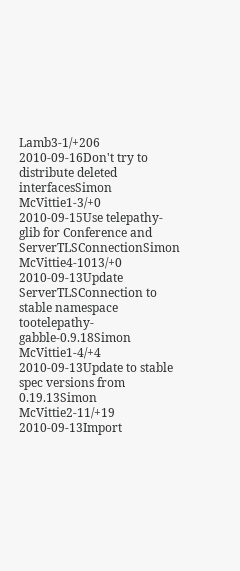Lamb3-1/+206
2010-09-16Don't try to distribute deleted interfacesSimon McVittie1-3/+0
2010-09-15Use telepathy-glib for Conference and ServerTLSConnectionSimon McVittie4-1013/+0
2010-09-13Update ServerTLSConnection to stable namespace tootelepathy-gabble-0.9.18Simon McVittie1-4/+4
2010-09-13Update to stable spec versions from 0.19.13Simon McVittie2-11/+19
2010-09-13Import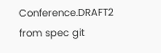Conference.DRAFT2 from spec git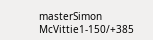masterSimon McVittie1-150/+385